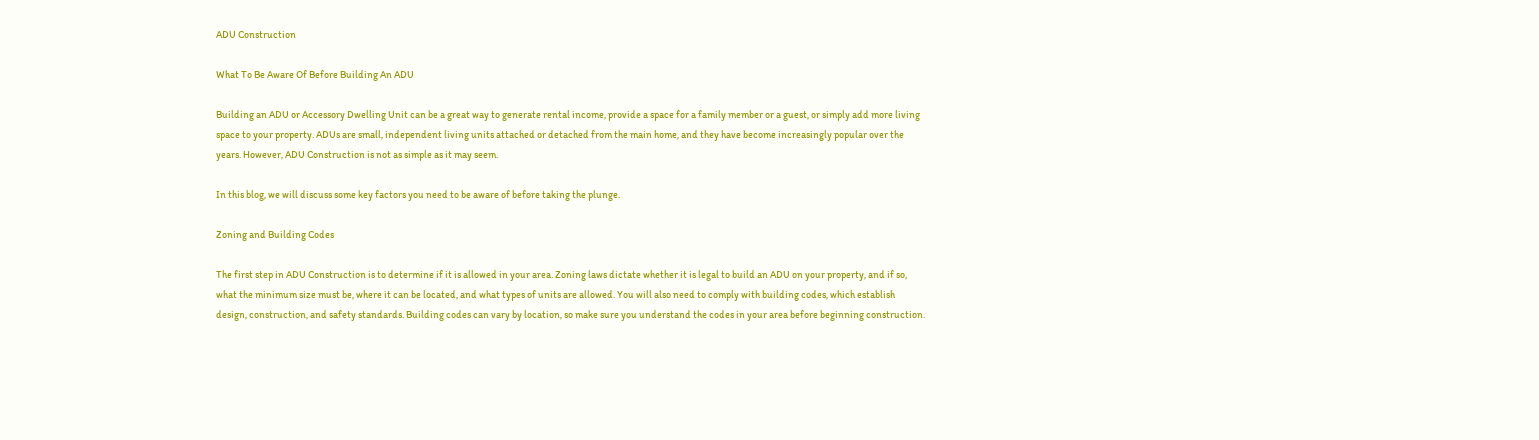ADU Construction

What To Be Aware Of Before Building An ADU

Building an ADU or Accessory Dwelling Unit can be a great way to generate rental income, provide a space for a family member or a guest, or simply add more living space to your property. ADUs are small, independent living units attached or detached from the main home, and they have become increasingly popular over the years. However, ADU Construction is not as simple as it may seem.

In this blog, we will discuss some key factors you need to be aware of before taking the plunge.

Zoning and Building Codes

The first step in ADU Construction is to determine if it is allowed in your area. Zoning laws dictate whether it is legal to build an ADU on your property, and if so, what the minimum size must be, where it can be located, and what types of units are allowed. You will also need to comply with building codes, which establish design, construction, and safety standards. Building codes can vary by location, so make sure you understand the codes in your area before beginning construction.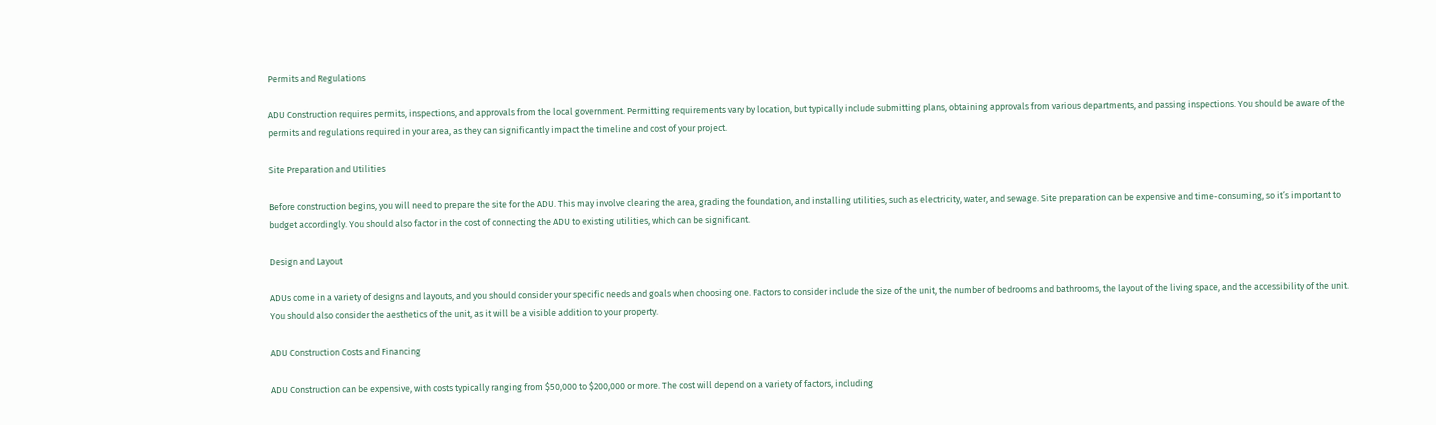Permits and Regulations

ADU Construction requires permits, inspections, and approvals from the local government. Permitting requirements vary by location, but typically include submitting plans, obtaining approvals from various departments, and passing inspections. You should be aware of the permits and regulations required in your area, as they can significantly impact the timeline and cost of your project.

Site Preparation and Utilities

Before construction begins, you will need to prepare the site for the ADU. This may involve clearing the area, grading the foundation, and installing utilities, such as electricity, water, and sewage. Site preparation can be expensive and time-consuming, so it’s important to budget accordingly. You should also factor in the cost of connecting the ADU to existing utilities, which can be significant.

Design and Layout

ADUs come in a variety of designs and layouts, and you should consider your specific needs and goals when choosing one. Factors to consider include the size of the unit, the number of bedrooms and bathrooms, the layout of the living space, and the accessibility of the unit. You should also consider the aesthetics of the unit, as it will be a visible addition to your property.

ADU Construction Costs and Financing

ADU Construction can be expensive, with costs typically ranging from $50,000 to $200,000 or more. The cost will depend on a variety of factors, including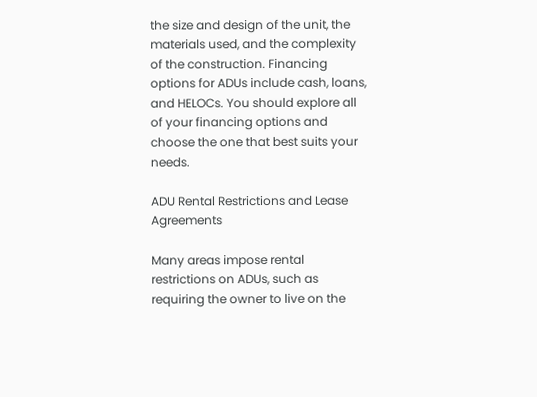the size and design of the unit, the materials used, and the complexity of the construction. Financing options for ADUs include cash, loans, and HELOCs. You should explore all of your financing options and choose the one that best suits your needs.

ADU Rental Restrictions and Lease Agreements

Many areas impose rental restrictions on ADUs, such as requiring the owner to live on the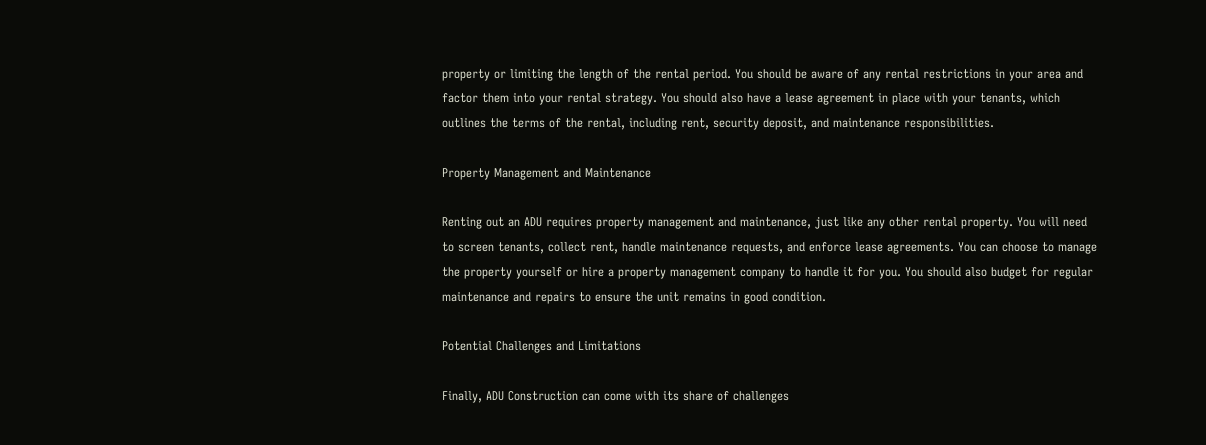property or limiting the length of the rental period. You should be aware of any rental restrictions in your area and factor them into your rental strategy. You should also have a lease agreement in place with your tenants, which outlines the terms of the rental, including rent, security deposit, and maintenance responsibilities.

Property Management and Maintenance

Renting out an ADU requires property management and maintenance, just like any other rental property. You will need to screen tenants, collect rent, handle maintenance requests, and enforce lease agreements. You can choose to manage the property yourself or hire a property management company to handle it for you. You should also budget for regular maintenance and repairs to ensure the unit remains in good condition.

Potential Challenges and Limitations

Finally, ADU Construction can come with its share of challenges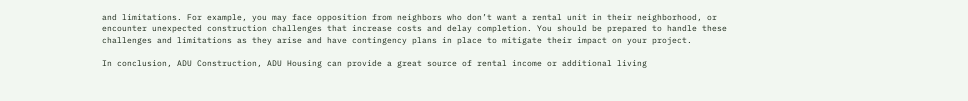and limitations. For example, you may face opposition from neighbors who don’t want a rental unit in their neighborhood, or encounter unexpected construction challenges that increase costs and delay completion. You should be prepared to handle these challenges and limitations as they arise and have contingency plans in place to mitigate their impact on your project.

In conclusion, ADU Construction, ADU Housing can provide a great source of rental income or additional living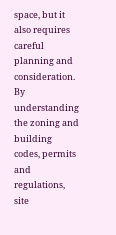space, but it also requires careful planning and consideration. By understanding the zoning and building codes, permits and regulations, site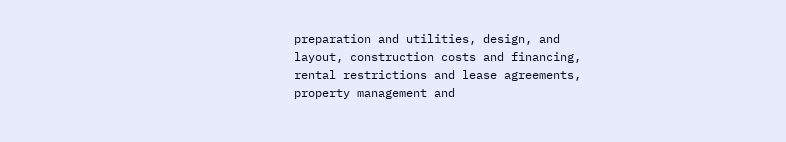preparation and utilities, design, and layout, construction costs and financing, rental restrictions and lease agreements, property management and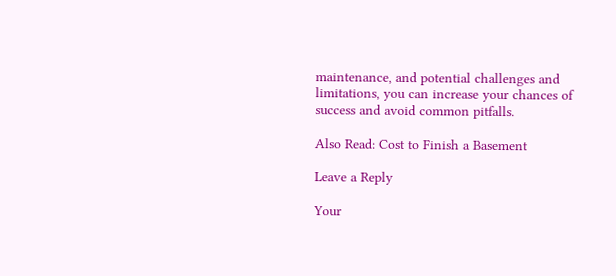maintenance, and potential challenges and limitations, you can increase your chances of success and avoid common pitfalls.

Also Read: Cost to Finish a Basement

Leave a Reply

Your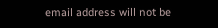email address will not be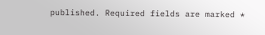published. Required fields are marked *